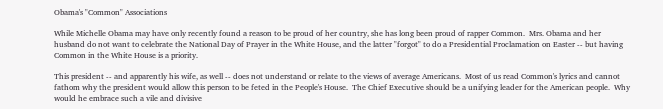Obama's "Common" Associations

While Michelle Obama may have only recently found a reason to be proud of her country, she has long been proud of rapper Common.  Mrs. Obama and her husband do not want to celebrate the National Day of Prayer in the White House, and the latter "forgot" to do a Presidential Proclamation on Easter -- but having Common in the White House is a priority.

This president -- and apparently his wife, as well -- does not understand or relate to the views of average Americans.  Most of us read Common's lyrics and cannot fathom why the president would allow this person to be feted in the People's House.  The Chief Executive should be a unifying leader for the American people.  Why would he embrace such a vile and divisive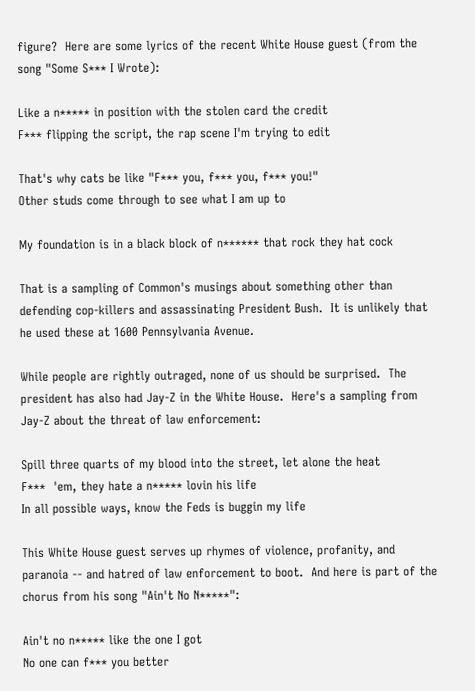figure?  Here are some lyrics of the recent White House guest (from the song "Some S*** I Wrote):

Like a n***** in position with the stolen card the credit
F*** flipping the script, the rap scene I'm trying to edit

That's why cats be like "F*** you, f*** you, f*** you!"
Other studs come through to see what I am up to

My foundation is in a black block of n****** that rock they hat cock

That is a sampling of Common's musings about something other than defending cop-killers and assassinating President Bush.  It is unlikely that he used these at 1600 Pennsylvania Avenue.

While people are rightly outraged, none of us should be surprised.  The president has also had Jay-Z in the White House.  Here's a sampling from Jay-Z about the threat of law enforcement:

Spill three quarts of my blood into the street, let alone the heat
F***  'em, they hate a n***** lovin his life
In all possible ways, know the Feds is buggin my life

This White House guest serves up rhymes of violence, profanity, and paranoia -- and hatred of law enforcement to boot.  And here is part of the chorus from his song "Ain't No N*****":

Ain't no n***** like the one I got
No one can f*** you better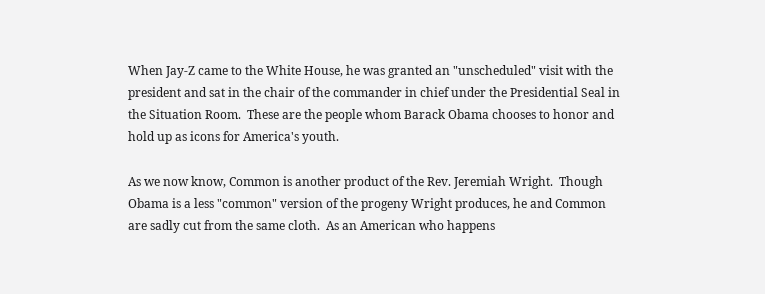When Jay-Z came to the White House, he was granted an "unscheduled" visit with the president and sat in the chair of the commander in chief under the Presidential Seal in the Situation Room.  These are the people whom Barack Obama chooses to honor and hold up as icons for America's youth.

As we now know, Common is another product of the Rev. Jeremiah Wright.  Though Obama is a less "common" version of the progeny Wright produces, he and Common are sadly cut from the same cloth.  As an American who happens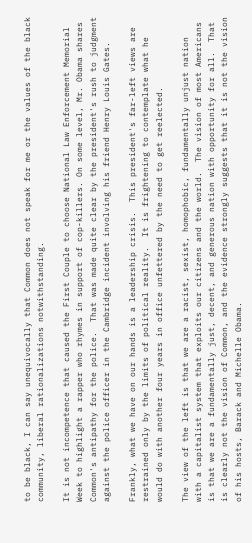to be black, I can say unequivocally that Common does not speak for me or the values of the black community, liberal rationalizations notwithstanding.

It is not incompetence that caused the First Couple to choose National Law Enforcement Memorial Week to highlight a rapper who rhymes in support of cop-killers. On some level, Mr. Obama shares Common's antipathy for the police.  That was made quite clear by the president's rush to judgment against the police officer in the Cambridge incident involving his friend Henry Louis Gates.

Frankly, what we have on our hands is a leadership crisis.  This president's far-left views are restrained only by the limits of political reality.  It is frightening to contemplate what he would do with another four years in office unfettered by the need to get reelected.

The view of the left is that we are a racist, sexist, homophobic, fundamentally unjust nation with a capitalist system that exploits our citizens and the world.  The vision of most Americans is that we are a fundamentally just, decent, and generous nation with opportunity for all.  That is clearly not the vision of Common, and the evidence strongly suggests that it is not the vision of his hosts, Barack and Michelle Obama.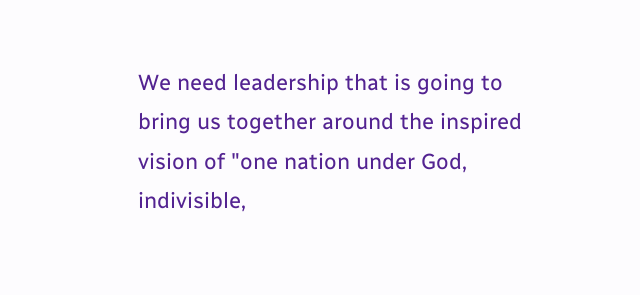We need leadership that is going to bring us together around the inspired vision of "one nation under God, indivisible,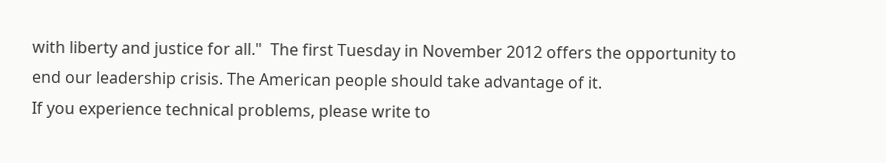with liberty and justice for all."  The first Tuesday in November 2012 offers the opportunity to end our leadership crisis. The American people should take advantage of it.
If you experience technical problems, please write to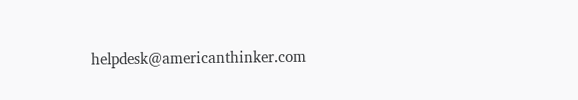helpdesk@americanthinker.com